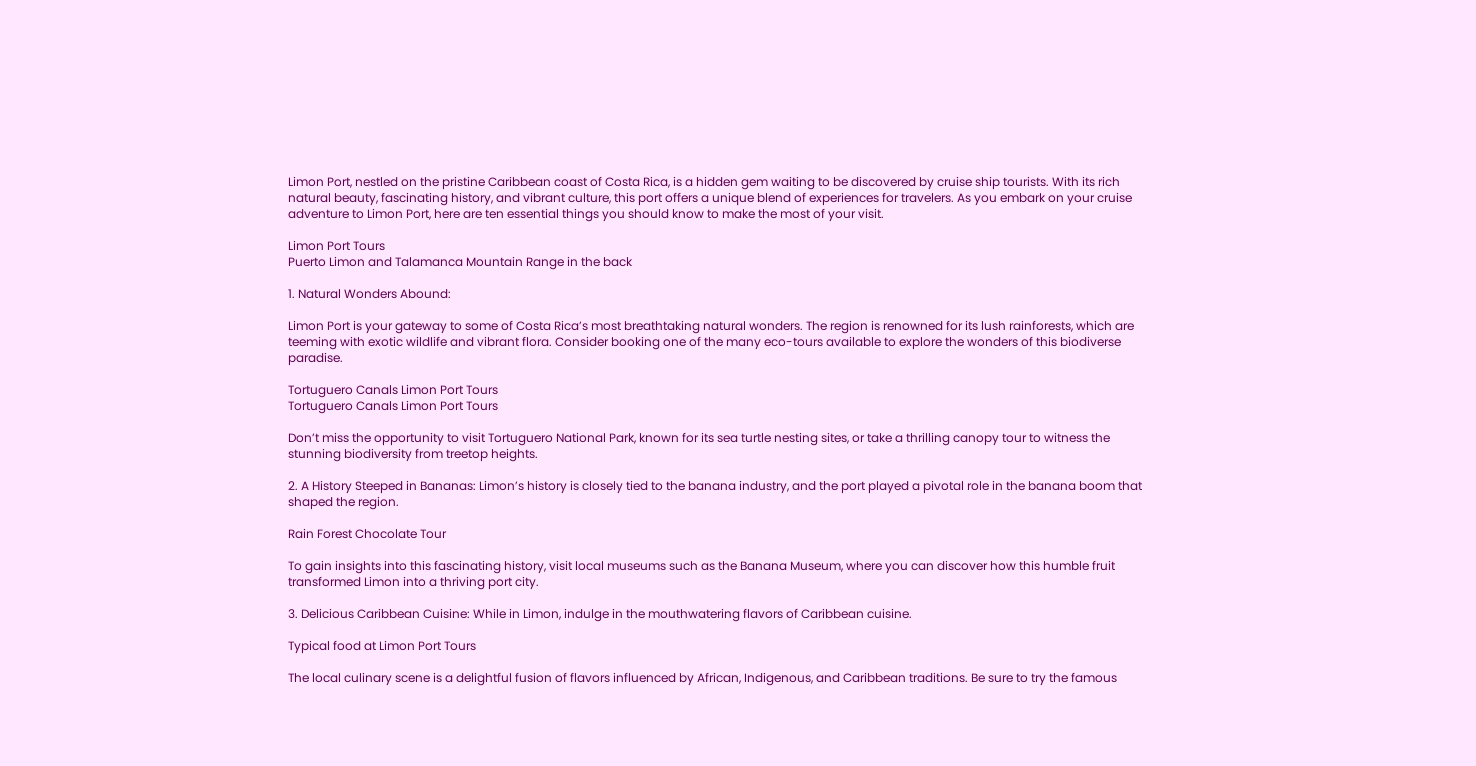Limon Port, nestled on the pristine Caribbean coast of Costa Rica, is a hidden gem waiting to be discovered by cruise ship tourists. With its rich natural beauty, fascinating history, and vibrant culture, this port offers a unique blend of experiences for travelers. As you embark on your cruise adventure to Limon Port, here are ten essential things you should know to make the most of your visit.

Limon Port Tours
Puerto Limon and Talamanca Mountain Range in the back

1. Natural Wonders Abound:

Limon Port is your gateway to some of Costa Rica’s most breathtaking natural wonders. The region is renowned for its lush rainforests, which are teeming with exotic wildlife and vibrant flora. Consider booking one of the many eco-tours available to explore the wonders of this biodiverse paradise.

Tortuguero Canals Limon Port Tours
Tortuguero Canals Limon Port Tours

Don’t miss the opportunity to visit Tortuguero National Park, known for its sea turtle nesting sites, or take a thrilling canopy tour to witness the stunning biodiversity from treetop heights.

2. A History Steeped in Bananas: Limon’s history is closely tied to the banana industry, and the port played a pivotal role in the banana boom that shaped the region.

Rain Forest Chocolate Tour

To gain insights into this fascinating history, visit local museums such as the Banana Museum, where you can discover how this humble fruit transformed Limon into a thriving port city.

3. Delicious Caribbean Cuisine: While in Limon, indulge in the mouthwatering flavors of Caribbean cuisine.

Typical food at Limon Port Tours

The local culinary scene is a delightful fusion of flavors influenced by African, Indigenous, and Caribbean traditions. Be sure to try the famous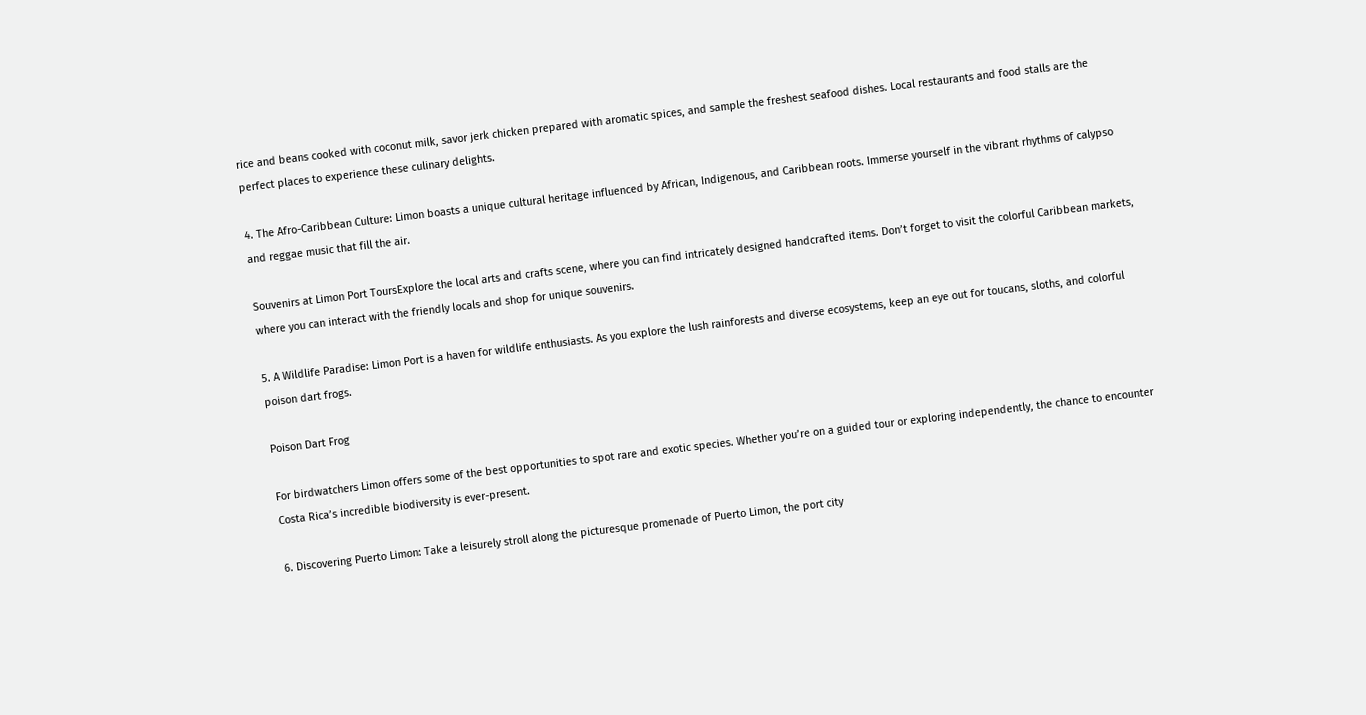rice and beans cooked with coconut milk, savor jerk chicken prepared with aromatic spices, and sample the freshest seafood dishes. Local restaurants and food stalls are the perfect places to experience these culinary delights.

4. The Afro-Caribbean Culture: Limon boasts a unique cultural heritage influenced by African, Indigenous, and Caribbean roots. Immerse yourself in the vibrant rhythms of calypso and reggae music that fill the air.

Souvenirs at Limon Port ToursExplore the local arts and crafts scene, where you can find intricately designed handcrafted items. Don’t forget to visit the colorful Caribbean markets, where you can interact with the friendly locals and shop for unique souvenirs.

5. A Wildlife Paradise: Limon Port is a haven for wildlife enthusiasts. As you explore the lush rainforests and diverse ecosystems, keep an eye out for toucans, sloths, and colorful poison dart frogs.

Poison Dart Frog

For birdwatchers Limon offers some of the best opportunities to spot rare and exotic species. Whether you’re on a guided tour or exploring independently, the chance to encounter Costa Rica’s incredible biodiversity is ever-present.

6. Discovering Puerto Limon: Take a leisurely stroll along the picturesque promenade of Puerto Limon, the port city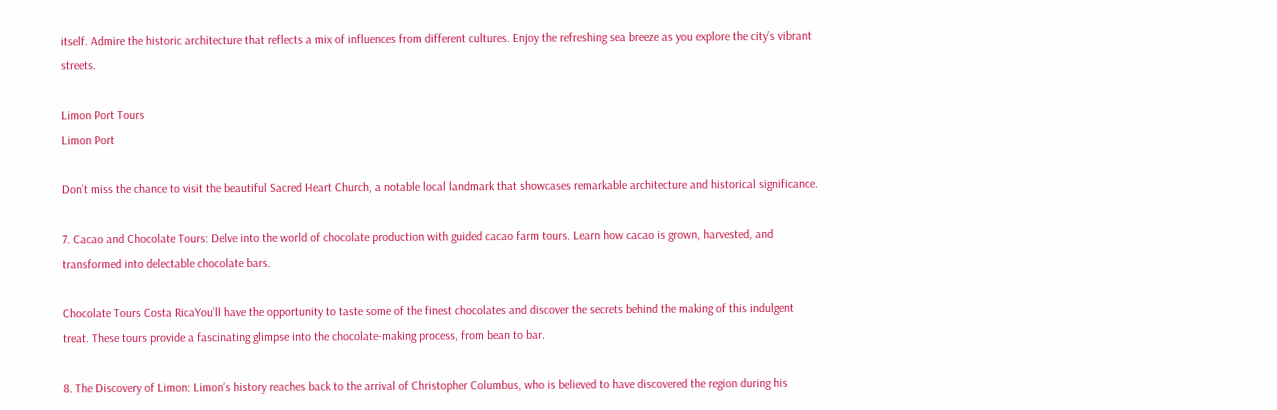itself. Admire the historic architecture that reflects a mix of influences from different cultures. Enjoy the refreshing sea breeze as you explore the city’s vibrant streets.

Limon Port Tours
Limon Port

Don’t miss the chance to visit the beautiful Sacred Heart Church, a notable local landmark that showcases remarkable architecture and historical significance.

7. Cacao and Chocolate Tours: Delve into the world of chocolate production with guided cacao farm tours. Learn how cacao is grown, harvested, and transformed into delectable chocolate bars.

Chocolate Tours Costa RicaYou’ll have the opportunity to taste some of the finest chocolates and discover the secrets behind the making of this indulgent treat. These tours provide a fascinating glimpse into the chocolate-making process, from bean to bar.

8. The Discovery of Limon: Limon’s history reaches back to the arrival of Christopher Columbus, who is believed to have discovered the region during his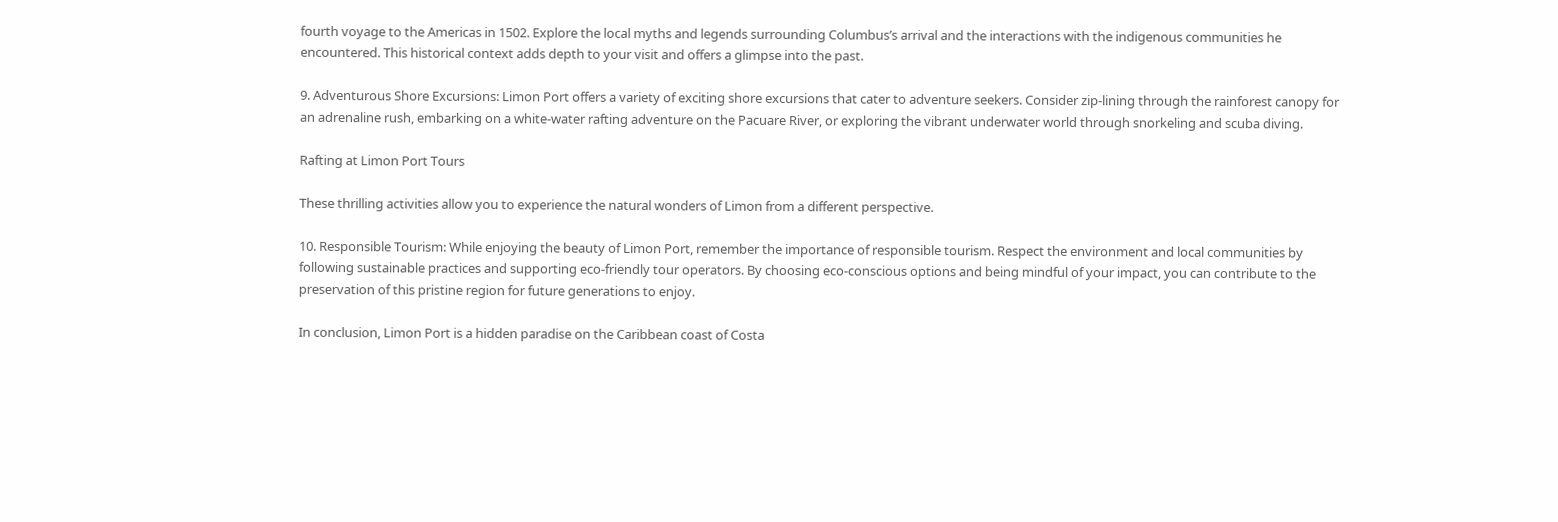fourth voyage to the Americas in 1502. Explore the local myths and legends surrounding Columbus’s arrival and the interactions with the indigenous communities he encountered. This historical context adds depth to your visit and offers a glimpse into the past.

9. Adventurous Shore Excursions: Limon Port offers a variety of exciting shore excursions that cater to adventure seekers. Consider zip-lining through the rainforest canopy for an adrenaline rush, embarking on a white-water rafting adventure on the Pacuare River, or exploring the vibrant underwater world through snorkeling and scuba diving.

Rafting at Limon Port Tours

These thrilling activities allow you to experience the natural wonders of Limon from a different perspective.

10. Responsible Tourism: While enjoying the beauty of Limon Port, remember the importance of responsible tourism. Respect the environment and local communities by following sustainable practices and supporting eco-friendly tour operators. By choosing eco-conscious options and being mindful of your impact, you can contribute to the preservation of this pristine region for future generations to enjoy.

In conclusion, Limon Port is a hidden paradise on the Caribbean coast of Costa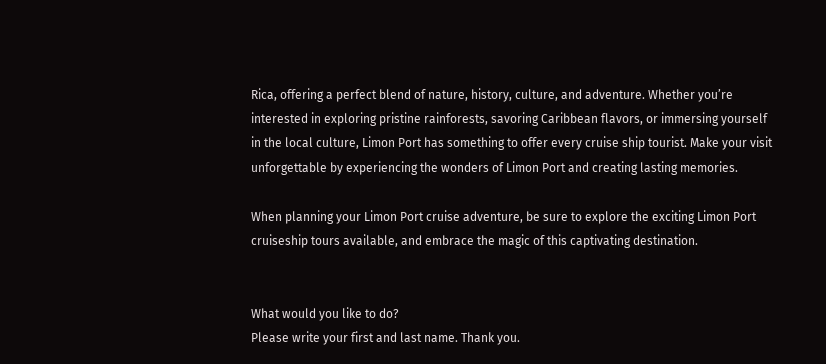Rica, offering a perfect blend of nature, history, culture, and adventure. Whether you’re interested in exploring pristine rainforests, savoring Caribbean flavors, or immersing yourself in the local culture, Limon Port has something to offer every cruise ship tourist. Make your visit unforgettable by experiencing the wonders of Limon Port and creating lasting memories.

When planning your Limon Port cruise adventure, be sure to explore the exciting Limon Port cruiseship tours available, and embrace the magic of this captivating destination.


What would you like to do?
Please write your first and last name. Thank you.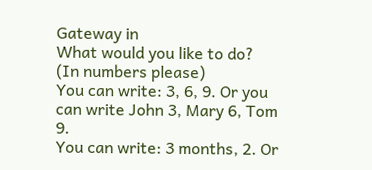Gateway in
What would you like to do?
(In numbers please)
You can write: 3, 6, 9. Or you can write John 3, Mary 6, Tom 9.
You can write: 3 months, 2. Or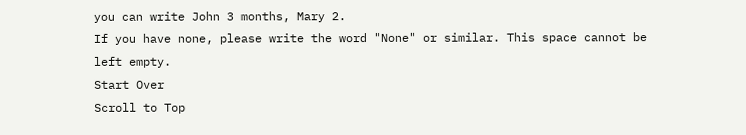you can write John 3 months, Mary 2.
If you have none, please write the word "None" or similar. This space cannot be left empty.
Start Over
Scroll to Top